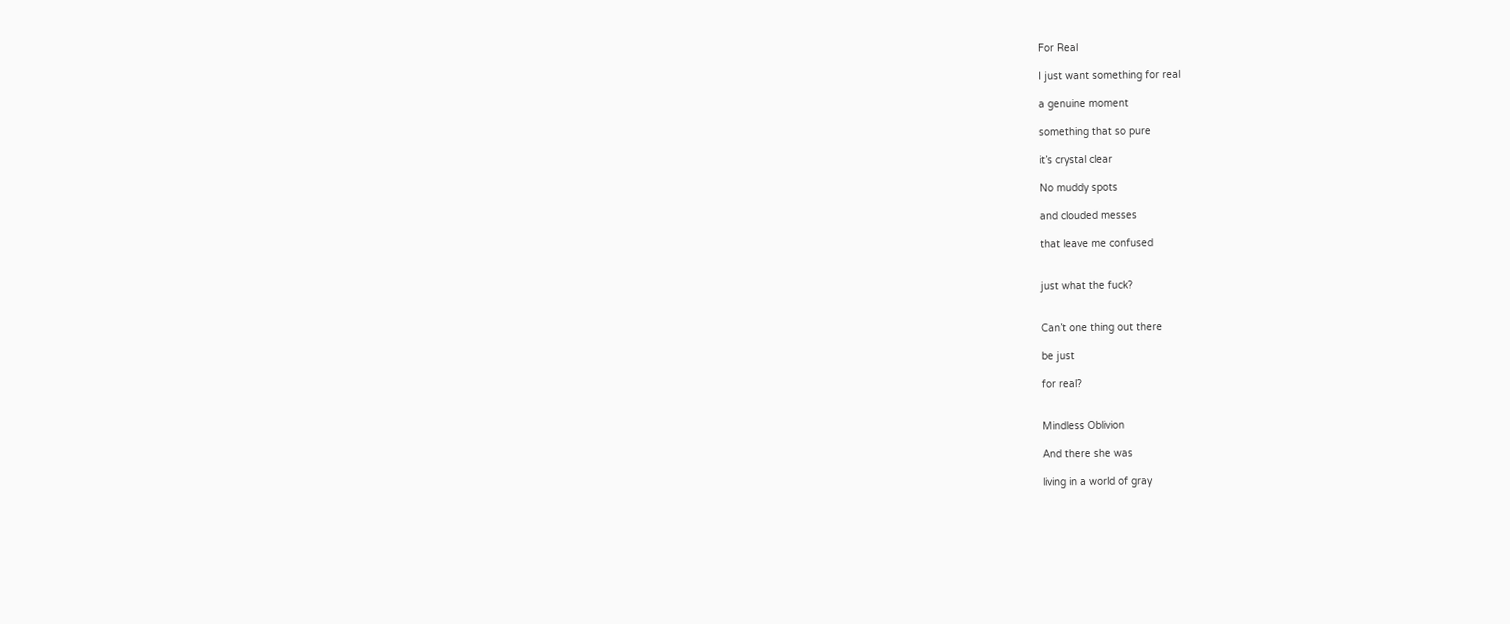For Real

I just want something for real

a genuine moment

something that so pure

it’s crystal clear

No muddy spots

and clouded messes

that leave me confused


just what the fuck?


Can’t one thing out there

be just

for real?


Mindless Oblivion

And there she was

living in a world of gray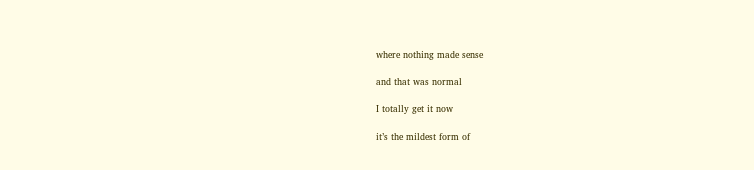where nothing made sense

and that was normal

I totally get it now

it’s the mildest form of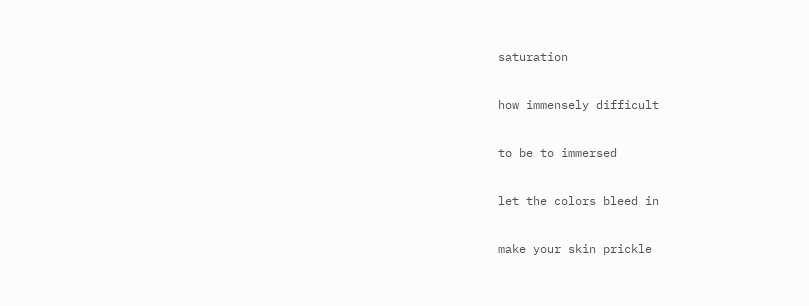saturation

how immensely difficult

to be to immersed

let the colors bleed in

make your skin prickle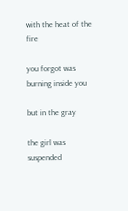with the heat of the fire

you forgot was burning inside you

but in the gray

the girl was suspended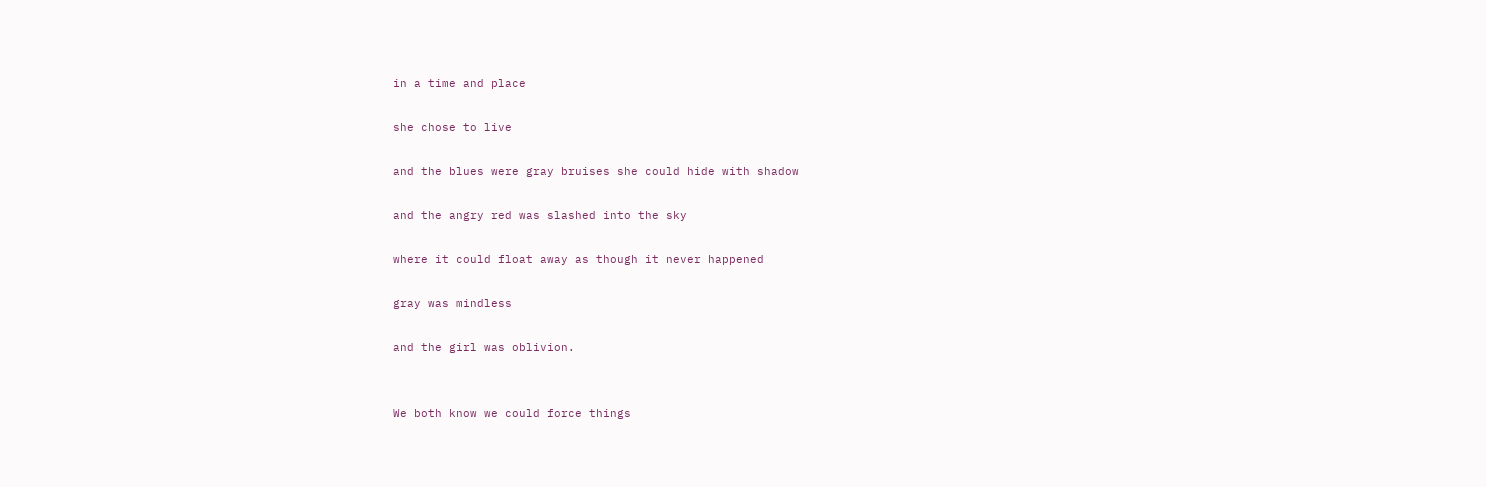in a time and place

she chose to live

and the blues were gray bruises she could hide with shadow

and the angry red was slashed into the sky

where it could float away as though it never happened

gray was mindless

and the girl was oblivion.


We both know we could force things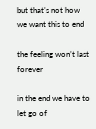but that’s not how we want this to end

the feeling won’t last forever

in the end we have to let go of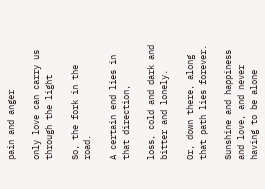pain and anger

only love can carry us through the light

So, the fork in the road.

A certain end lies in that direction,

loss, cold and dark and bitter and lonely.

Or, down there, along that path lies forever.

Sunshine and happiness and love, and never having to be alone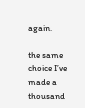again.

the same choice I’ve made a thousand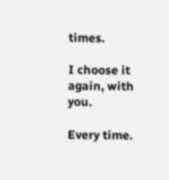times.

I choose it again, with you.

Every time.